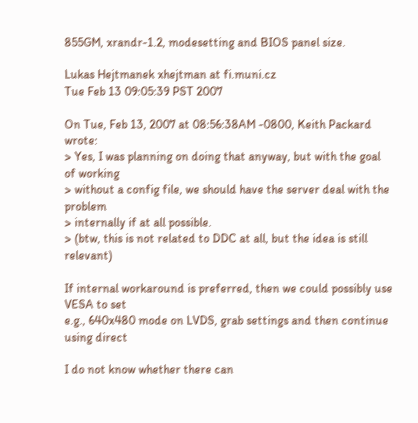855GM, xrandr-1.2, modesetting and BIOS panel size.

Lukas Hejtmanek xhejtman at fi.muni.cz
Tue Feb 13 09:05:39 PST 2007

On Tue, Feb 13, 2007 at 08:56:38AM -0800, Keith Packard wrote:
> Yes, I was planning on doing that anyway, but with the goal of working
> without a config file, we should have the server deal with the problem
> internally if at all possible.
> (btw, this is not related to DDC at all, but the idea is still relevant)

If internal workaround is preferred, then we could possibly use VESA to set
e.g., 640x480 mode on LVDS, grab settings and then continue using direct

I do not know whether there can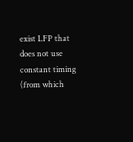exist LFP that does not use constant timing
(from which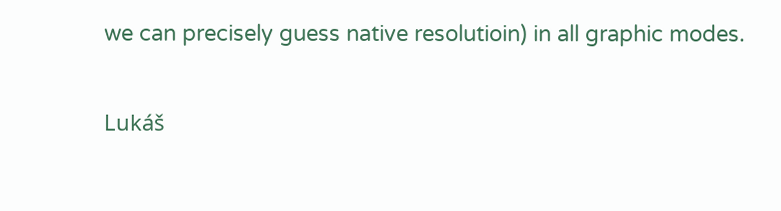we can precisely guess native resolutioin) in all graphic modes.

Lukáš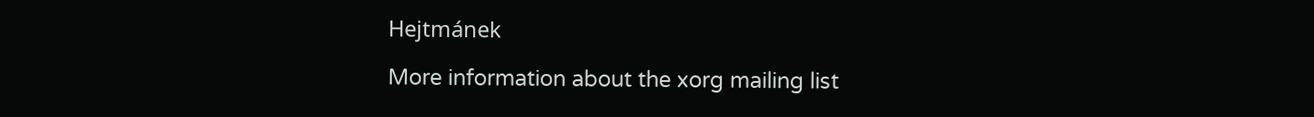Hejtmánek

More information about the xorg mailing list